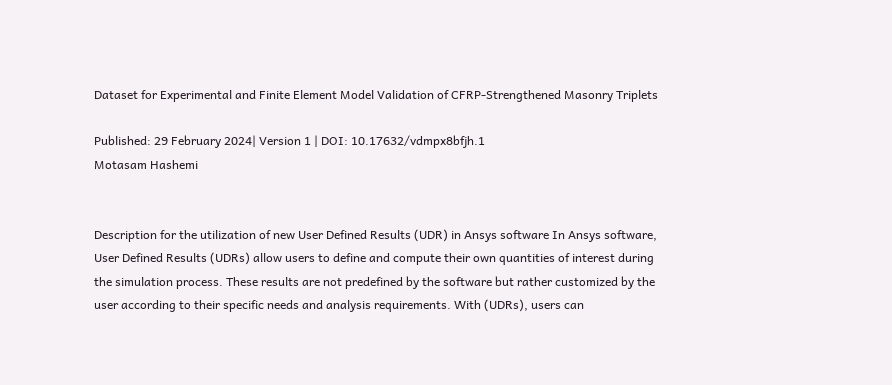Dataset for Experimental and Finite Element Model Validation of CFRP-Strengthened Masonry Triplets

Published: 29 February 2024| Version 1 | DOI: 10.17632/vdmpx8bfjh.1
Motasam Hashemi


Description for the utilization of new User Defined Results (UDR) in Ansys software In Ansys software, User Defined Results (UDRs) allow users to define and compute their own quantities of interest during the simulation process. These results are not predefined by the software but rather customized by the user according to their specific needs and analysis requirements. With (UDRs), users can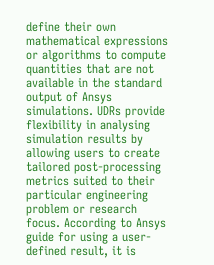define their own mathematical expressions or algorithms to compute quantities that are not available in the standard output of Ansys simulations. UDRs provide flexibility in analysing simulation results by allowing users to create tailored post-processing metrics suited to their particular engineering problem or research focus. According to Ansys guide for using a user-defined result, it is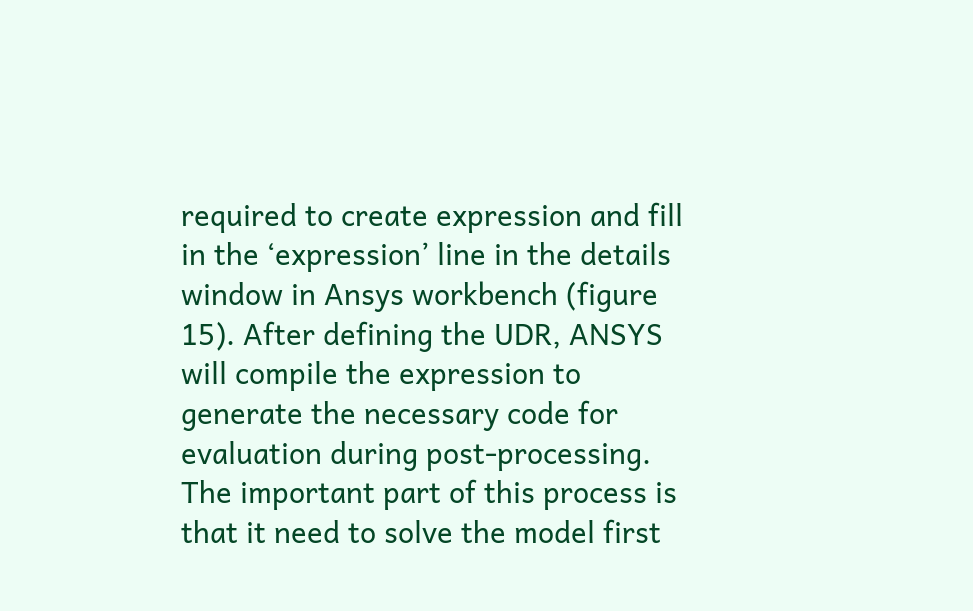required to create expression and fill in the ‘expression’ line in the details window in Ansys workbench (figure 15). After defining the UDR, ANSYS will compile the expression to generate the necessary code for evaluation during post-processing. The important part of this process is that it need to solve the model first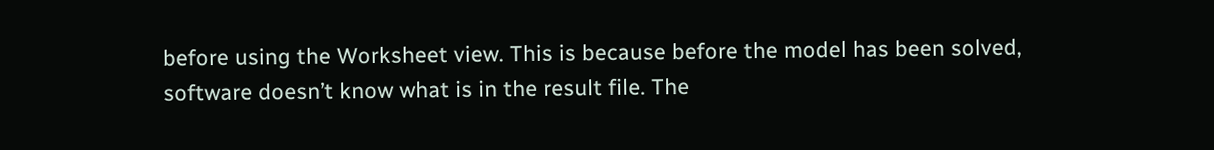before using the Worksheet view. This is because before the model has been solved, software doesn’t know what is in the result file. The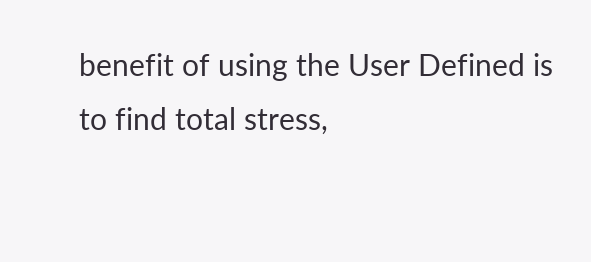benefit of using the User Defined is to find total stress,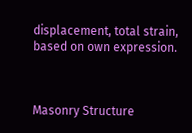displacement, total strain, based on own expression.



Masonry Structure